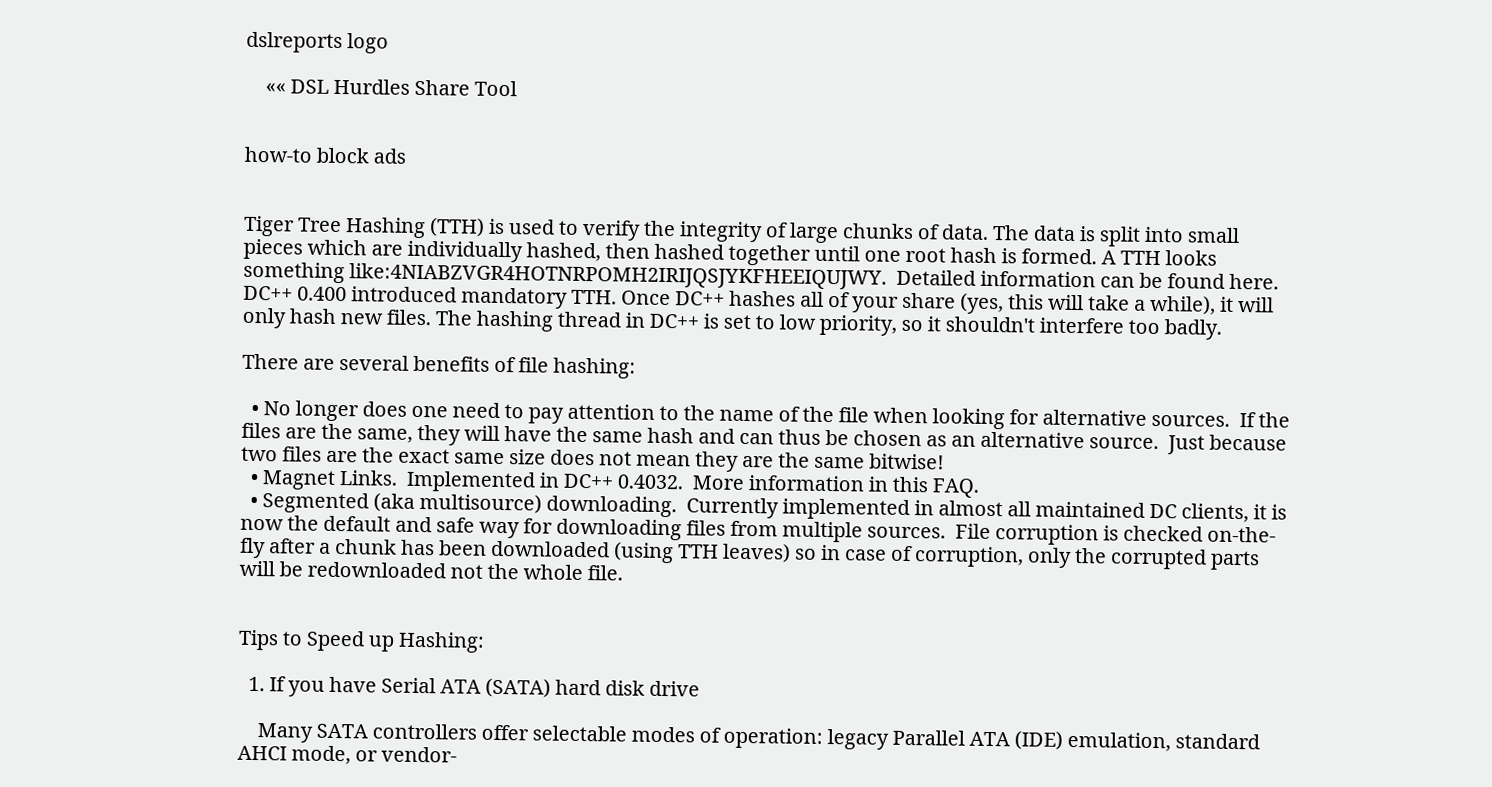dslreports logo

    «« DSL Hurdles Share Tool


how-to block ads


Tiger Tree Hashing (TTH) is used to verify the integrity of large chunks of data. The data is split into small pieces which are individually hashed, then hashed together until one root hash is formed. A TTH looks something like:4NIABZVGR4HOTNRPOMH2IRIJQSJYKFHEEIQUJWY.  Detailed information can be found here.  DC++ 0.400 introduced mandatory TTH. Once DC++ hashes all of your share (yes, this will take a while), it will only hash new files. The hashing thread in DC++ is set to low priority, so it shouldn't interfere too badly.

There are several benefits of file hashing:

  • No longer does one need to pay attention to the name of the file when looking for alternative sources.  If the files are the same, they will have the same hash and can thus be chosen as an alternative source.  Just because two files are the exact same size does not mean they are the same bitwise!
  • Magnet Links.  Implemented in DC++ 0.4032.  More information in this FAQ.
  • Segmented (aka multisource) downloading.  Currently implemented in almost all maintained DC clients, it is now the default and safe way for downloading files from multiple sources.  File corruption is checked on-the-fly after a chunk has been downloaded (using TTH leaves) so in case of corruption, only the corrupted parts will be redownloaded not the whole file.


Tips to Speed up Hashing:

  1. If you have Serial ATA (SATA) hard disk drive

    Many SATA controllers offer selectable modes of operation: legacy Parallel ATA (IDE) emulation, standard AHCI mode, or vendor-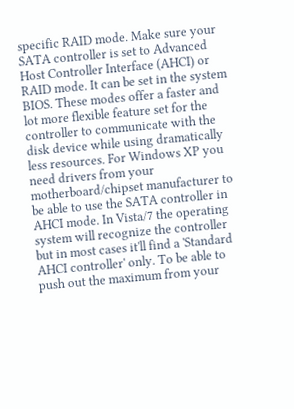specific RAID mode. Make sure your SATA controller is set to Advanced Host Controller Interface (AHCI) or RAID mode. It can be set in the system BIOS. These modes offer a faster and lot more flexible feature set for the controller to communicate with the disk device while using dramatically less resources. For Windows XP you need drivers from your motherboard/chipset manufacturer to be able to use the SATA controller in AHCI mode. In Vista/7 the operating system will recognize the controller but in most cases it'll find a 'Standard AHCI controller' only. To be able to push out the maximum from your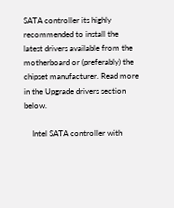SATA controller its highly recommended to install the latest drivers available from the motherboard or (preferably) the chipset manufacturer. Read more in the Upgrade drivers section below.

    Intel SATA controller with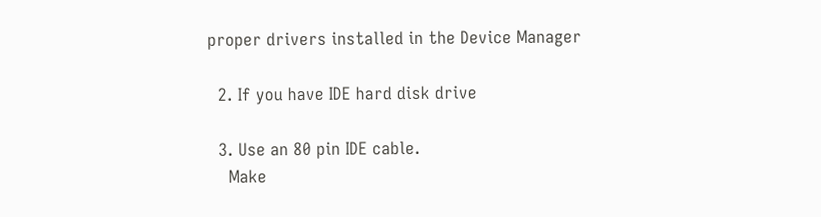proper drivers installed in the Device Manager

  2. If you have IDE hard disk drive

  3. Use an 80 pin IDE cable.
    Make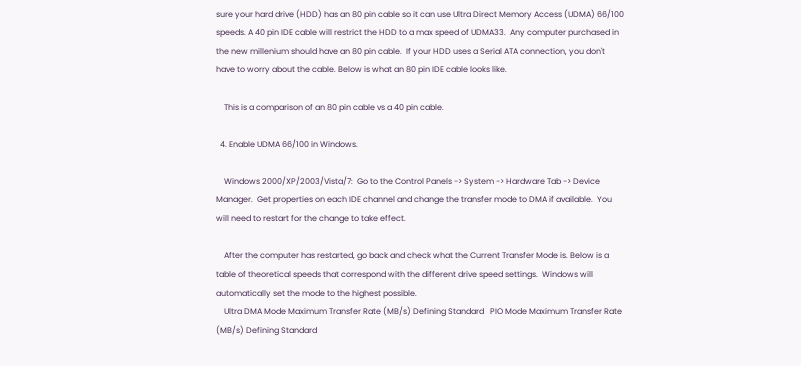sure your hard drive (HDD) has an 80 pin cable so it can use Ultra Direct Memory Access (UDMA) 66/100 speeds. A 40 pin IDE cable will restrict the HDD to a max speed of UDMA33.  Any computer purchased in the new millenium should have an 80 pin cable.  If your HDD uses a Serial ATA connection, you don't have to worry about the cable. Below is what an 80 pin IDE cable looks like.

    This is a comparison of an 80 pin cable vs a 40 pin cable.

  4. Enable UDMA 66/100 in Windows.

    Windows 2000/XP/2003/Vista/7:  Go to the Control Panels -> System -> Hardware Tab -> Device Manager.  Get properties on each IDE channel and change the transfer mode to DMA if available.  You will need to restart for the change to take effect.

    After the computer has restarted, go back and check what the Current Transfer Mode is. Below is a table of theoretical speeds that correspond with the different drive speed settings.  Windows will automatically set the mode to the highest possible.
    Ultra DMA Mode Maximum Transfer Rate (MB/s) Defining Standard   PIO Mode Maximum Transfer Rate (MB/s) Defining Standard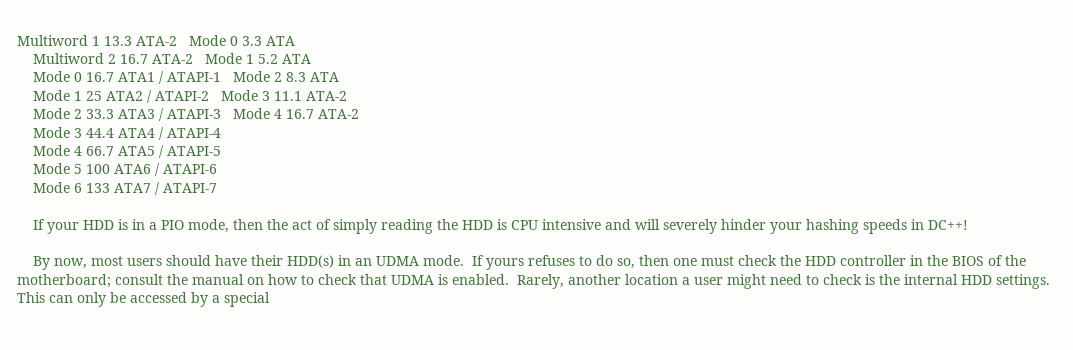Multiword 1 13.3 ATA-2   Mode 0 3.3 ATA
    Multiword 2 16.7 ATA-2   Mode 1 5.2 ATA
    Mode 0 16.7 ATA1 / ATAPI-1   Mode 2 8.3 ATA
    Mode 1 25 ATA2 / ATAPI-2   Mode 3 11.1 ATA-2
    Mode 2 33.3 ATA3 / ATAPI-3   Mode 4 16.7 ATA-2
    Mode 3 44.4 ATA4 / ATAPI-4
    Mode 4 66.7 ATA5 / ATAPI-5
    Mode 5 100 ATA6 / ATAPI-6
    Mode 6 133 ATA7 / ATAPI-7

    If your HDD is in a PIO mode, then the act of simply reading the HDD is CPU intensive and will severely hinder your hashing speeds in DC++!

    By now, most users should have their HDD(s) in an UDMA mode.  If yours refuses to do so, then one must check the HDD controller in the BIOS of the motherboard; consult the manual on how to check that UDMA is enabled.  Rarely, another location a user might need to check is the internal HDD settings.  This can only be accessed by a special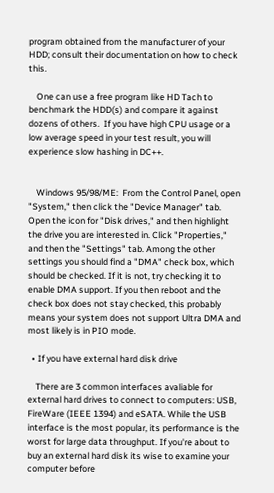program obtained from the manufacturer of your HDD; consult their documentation on how to check this.

    One can use a free program like HD Tach to benchmark the HDD(s) and compare it against dozens of others.  If you have high CPU usage or a low average speed in your test result, you will experience slow hashing in DC++.


    Windows 95/98/ME:  From the Control Panel, open "System," then click the "Device Manager" tab. Open the icon for "Disk drives," and then highlight the drive you are interested in. Click "Properties," and then the "Settings" tab. Among the other settings you should find a "DMA" check box, which should be checked. If it is not, try checking it to enable DMA support. If you then reboot and the check box does not stay checked, this probably means your system does not support Ultra DMA and most likely is in PIO mode.

  • If you have external hard disk drive

    There are 3 common interfaces avaliable for external hard drives to connect to computers: USB, FireWare (IEEE 1394) and eSATA. While the USB interface is the most popular, its performance is the worst for large data throughput. If you're about to buy an external hard disk its wise to examine your computer before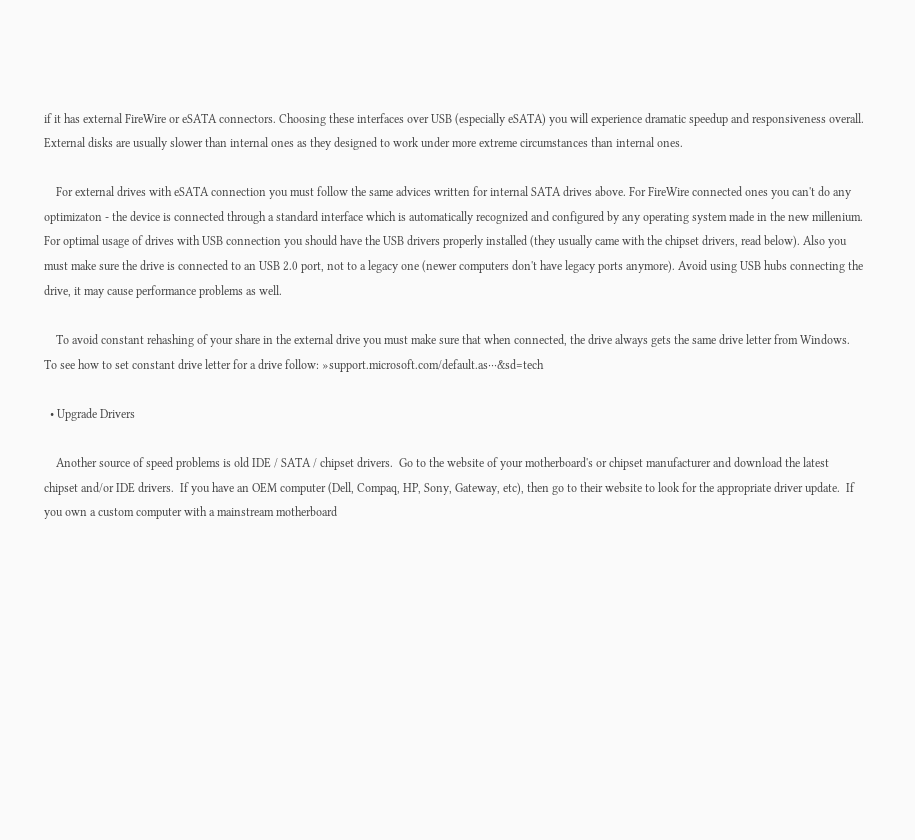if it has external FireWire or eSATA connectors. Choosing these interfaces over USB (especially eSATA) you will experience dramatic speedup and responsiveness overall. External disks are usually slower than internal ones as they designed to work under more extreme circumstances than internal ones.

    For external drives with eSATA connection you must follow the same advices written for internal SATA drives above. For FireWire connected ones you can't do any optimizaton - the device is connected through a standard interface which is automatically recognized and configured by any operating system made in the new millenium. For optimal usage of drives with USB connection you should have the USB drivers properly installed (they usually came with the chipset drivers, read below). Also you must make sure the drive is connected to an USB 2.0 port, not to a legacy one (newer computers don't have legacy ports anymore). Avoid using USB hubs connecting the drive, it may cause performance problems as well.

    To avoid constant rehashing of your share in the external drive you must make sure that when connected, the drive always gets the same drive letter from Windows. To see how to set constant drive letter for a drive follow: »support.microsoft.com/default.as···&sd=tech

  • Upgrade Drivers

    Another source of speed problems is old IDE / SATA / chipset drivers.  Go to the website of your motherboard's or chipset manufacturer and download the latest chipset and/or IDE drivers.  If you have an OEM computer (Dell, Compaq, HP, Sony, Gateway, etc), then go to their website to look for the appropriate driver update.  If you own a custom computer with a mainstream motherboard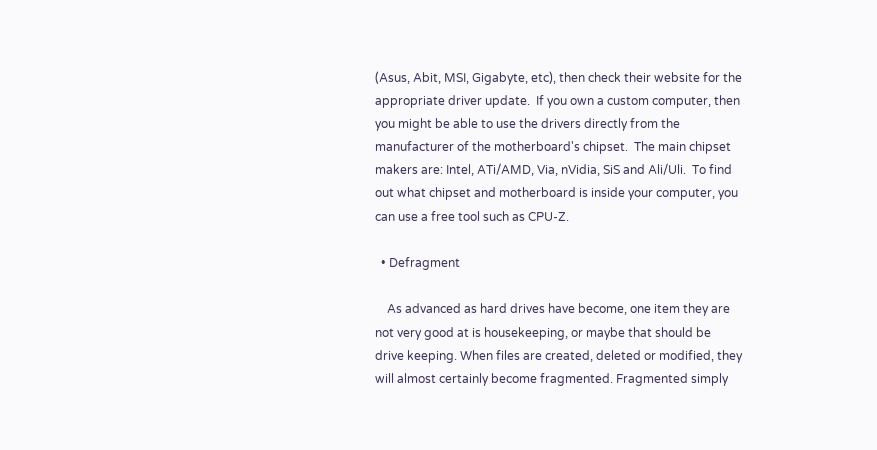(Asus, Abit, MSI, Gigabyte, etc), then check their website for the appropriate driver update.  If you own a custom computer, then you might be able to use the drivers directly from the manufacturer of the motherboard's chipset.  The main chipset makers are: Intel, ATi/AMD, Via, nVidia, SiS and Ali/Uli.  To find out what chipset and motherboard is inside your computer, you can use a free tool such as CPU-Z.

  • Defragment

    As advanced as hard drives have become, one item they are not very good at is housekeeping, or maybe that should be drive keeping. When files are created, deleted or modified, they will almost certainly become fragmented. Fragmented simply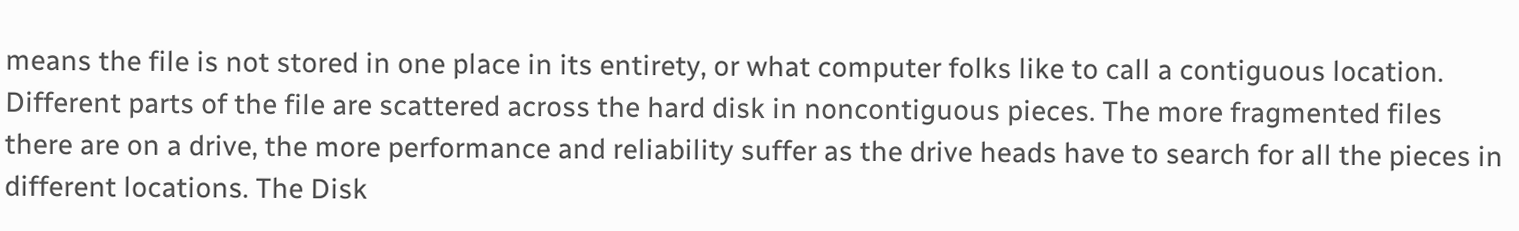means the file is not stored in one place in its entirety, or what computer folks like to call a contiguous location. Different parts of the file are scattered across the hard disk in noncontiguous pieces. The more fragmented files there are on a drive, the more performance and reliability suffer as the drive heads have to search for all the pieces in different locations. The Disk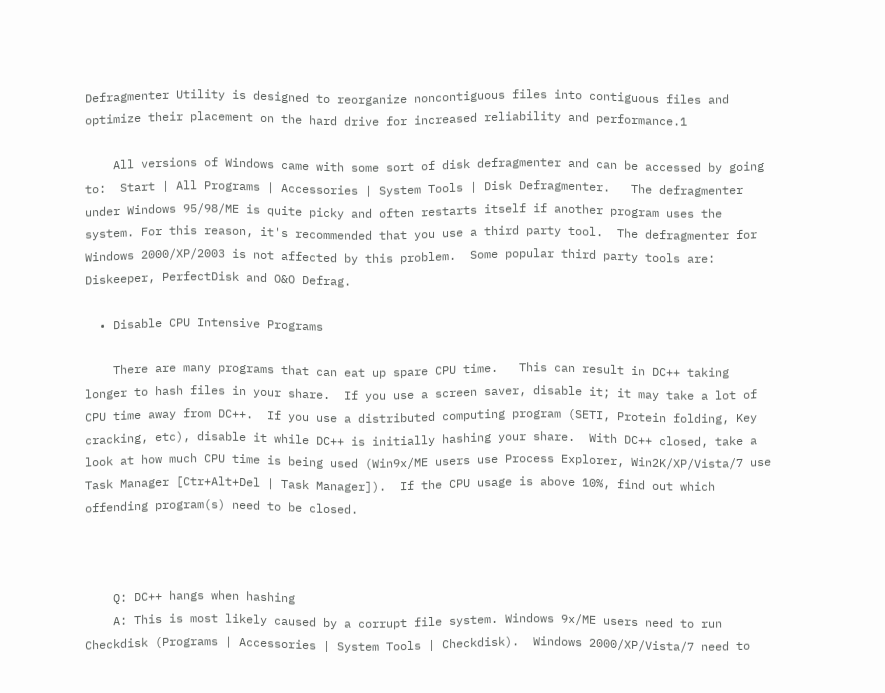Defragmenter Utility is designed to reorganize noncontiguous files into contiguous files and optimize their placement on the hard drive for increased reliability and performance.1

    All versions of Windows came with some sort of disk defragmenter and can be accessed by going to:  Start | All Programs | Accessories | System Tools | Disk Defragmenter.   The defragmenter under Windows 95/98/ME is quite picky and often restarts itself if another program uses the system. For this reason, it's recommended that you use a third party tool.  The defragmenter for Windows 2000/XP/2003 is not affected by this problem.  Some popular third party tools are: Diskeeper, PerfectDisk and O&O Defrag.

  • Disable CPU Intensive Programs

    There are many programs that can eat up spare CPU time.   This can result in DC++ taking longer to hash files in your share.  If you use a screen saver, disable it; it may take a lot of CPU time away from DC++.  If you use a distributed computing program (SETI, Protein folding, Key cracking, etc), disable it while DC++ is initially hashing your share.  With DC++ closed, take a look at how much CPU time is being used (Win9x/ME users use Process Explorer, Win2K/XP/Vista/7 use Task Manager [Ctr+Alt+Del | Task Manager]).  If the CPU usage is above 10%, find out which offending program(s) need to be closed.



    Q: DC++ hangs when hashing
    A: This is most likely caused by a corrupt file system. Windows 9x/ME users need to run Checkdisk (Programs | Accessories | System Tools | Checkdisk).  Windows 2000/XP/Vista/7 need to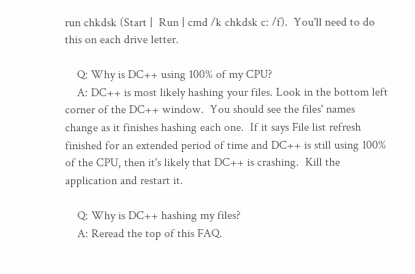run chkdsk (Start |  Run | cmd /k chkdsk c: /f).  You'll need to do this on each drive letter.

    Q: Why is DC++ using 100% of my CPU?
    A: DC++ is most likely hashing your files. Look in the bottom left corner of the DC++ window.  You should see the files' names change as it finishes hashing each one.  If it says File list refresh finished for an extended period of time and DC++ is still using 100% of the CPU, then it's likely that DC++ is crashing.  Kill the application and restart it.

    Q: Why is DC++ hashing my files?
    A: Reread the top of this FAQ.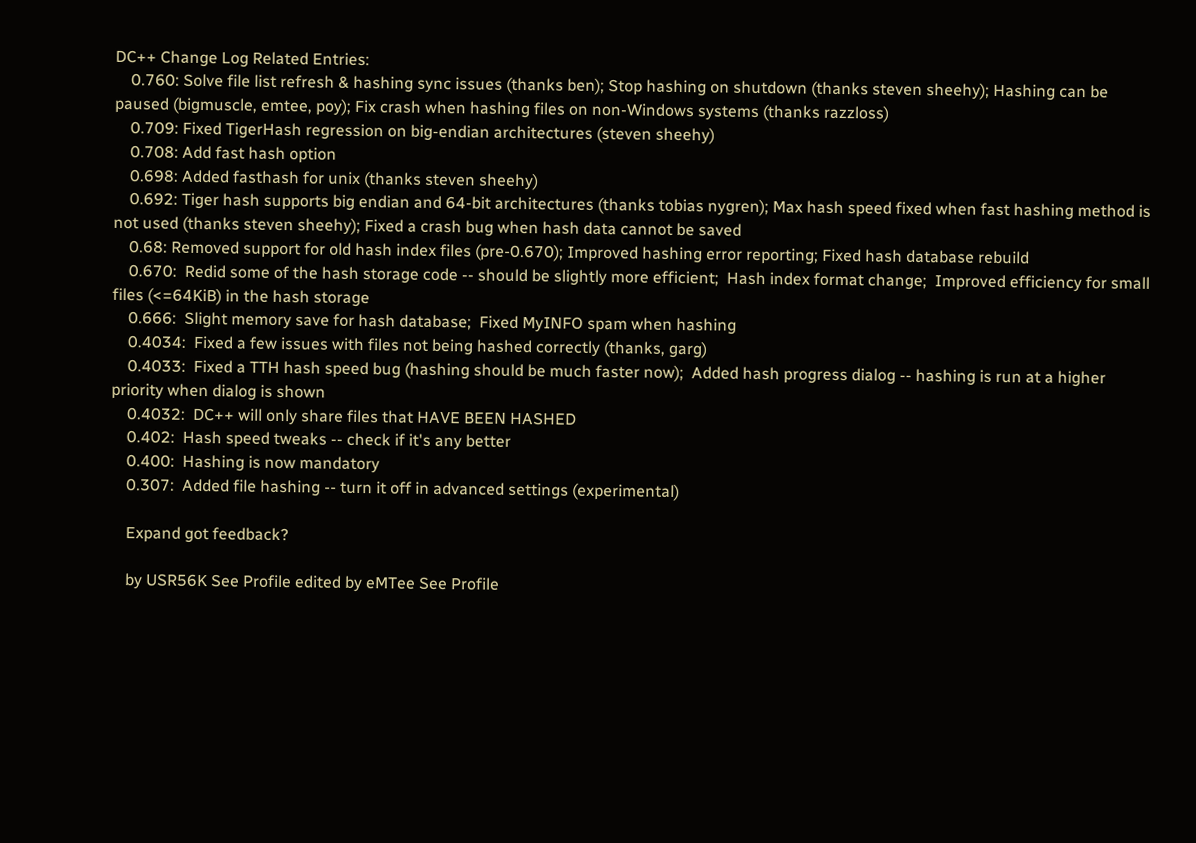DC++ Change Log Related Entries:
    0.760: Solve file list refresh & hashing sync issues (thanks ben); Stop hashing on shutdown (thanks steven sheehy); Hashing can be paused (bigmuscle, emtee, poy); Fix crash when hashing files on non-Windows systems (thanks razzloss)
    0.709: Fixed TigerHash regression on big-endian architectures (steven sheehy)
    0.708: Add fast hash option
    0.698: Added fasthash for unix (thanks steven sheehy)
    0.692: Tiger hash supports big endian and 64-bit architectures (thanks tobias nygren); Max hash speed fixed when fast hashing method is not used (thanks steven sheehy); Fixed a crash bug when hash data cannot be saved
    0.68: Removed support for old hash index files (pre-0.670); Improved hashing error reporting; Fixed hash database rebuild
    0.670:  Redid some of the hash storage code -- should be slightly more efficient;  Hash index format change;  Improved efficiency for small files (<=64KiB) in the hash storage
    0.666:  Slight memory save for hash database;  Fixed MyINFO spam when hashing
    0.4034:  Fixed a few issues with files not being hashed correctly (thanks, garg)
    0.4033:  Fixed a TTH hash speed bug (hashing should be much faster now);  Added hash progress dialog -- hashing is run at a higher priority when dialog is shown
    0.4032:  DC++ will only share files that HAVE BEEN HASHED
    0.402:  Hash speed tweaks -- check if it's any better
    0.400:  Hashing is now mandatory
    0.307:  Added file hashing -- turn it off in advanced settings (experimental)

    Expand got feedback?

    by USR56K See Profile edited by eMTee See Profile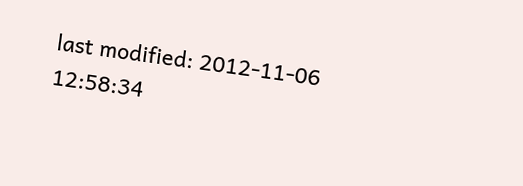last modified: 2012-11-06 12:58:34